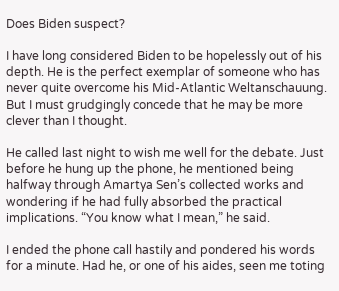Does Biden suspect?

I have long considered Biden to be hopelessly out of his depth. He is the perfect exemplar of someone who has never quite overcome his Mid-Atlantic Weltanschauung. But I must grudgingly concede that he may be more clever than I thought.

He called last night to wish me well for the debate. Just before he hung up the phone, he mentioned being halfway through Amartya Sen’s collected works and wondering if he had fully absorbed the practical implications. “You know what I mean,” he said.

I ended the phone call hastily and pondered his words for a minute. Had he, or one of his aides, seen me toting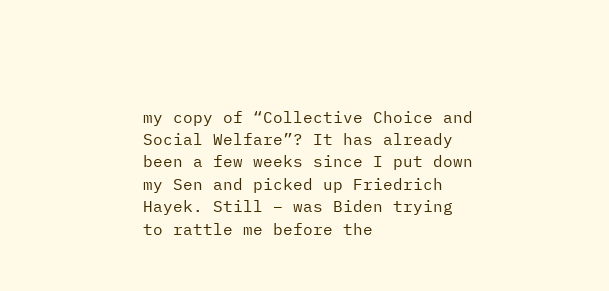my copy of “Collective Choice and Social Welfare”? It has already been a few weeks since I put down my Sen and picked up Friedrich Hayek. Still – was Biden trying to rattle me before the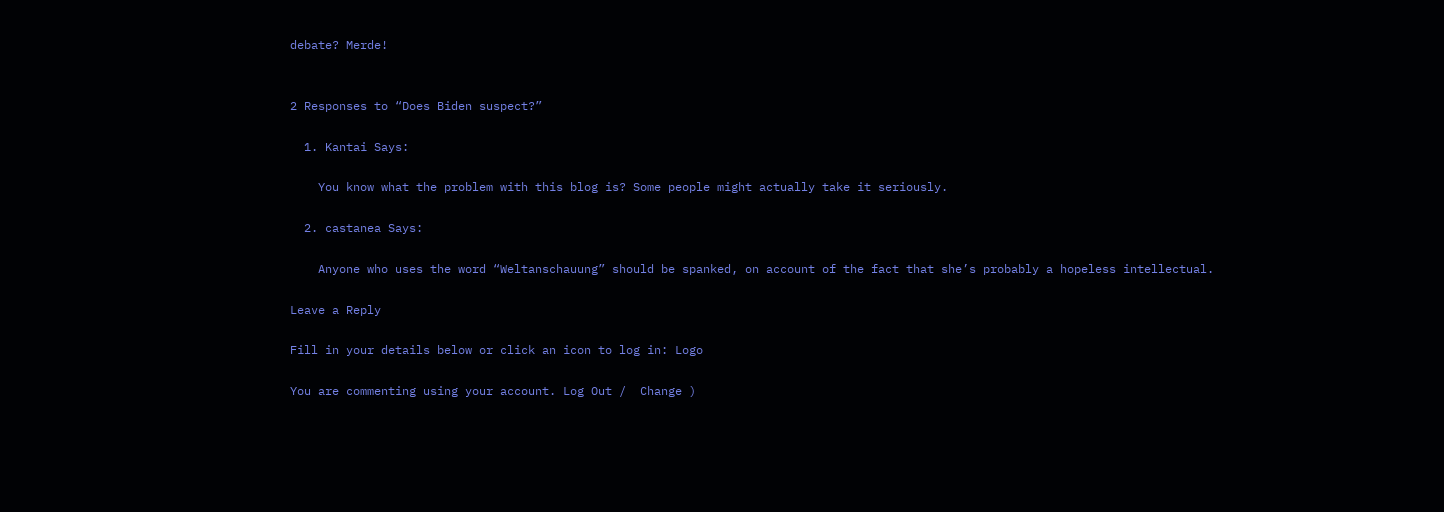debate? Merde!


2 Responses to “Does Biden suspect?”

  1. Kantai Says:

    You know what the problem with this blog is? Some people might actually take it seriously.

  2. castanea Says:

    Anyone who uses the word “Weltanschauung” should be spanked, on account of the fact that she’s probably a hopeless intellectual.

Leave a Reply

Fill in your details below or click an icon to log in: Logo

You are commenting using your account. Log Out /  Change )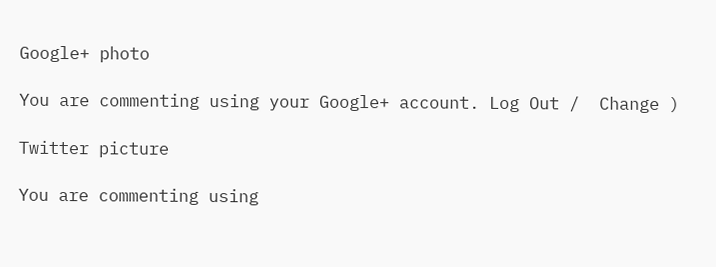Google+ photo

You are commenting using your Google+ account. Log Out /  Change )

Twitter picture

You are commenting using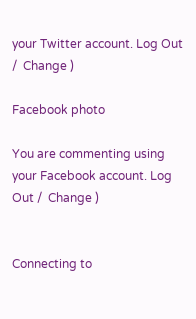your Twitter account. Log Out /  Change )

Facebook photo

You are commenting using your Facebook account. Log Out /  Change )


Connecting to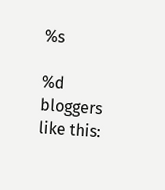%s

%d bloggers like this: